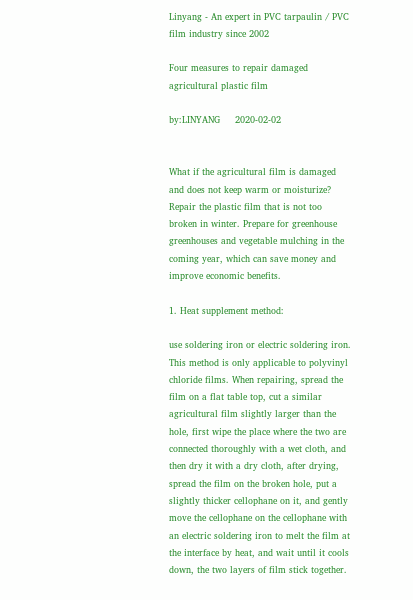Linyang - An expert in PVC tarpaulin / PVC film industry since 2002

Four measures to repair damaged agricultural plastic film

by:LINYANG     2020-02-02


What if the agricultural film is damaged and does not keep warm or moisturize? Repair the plastic film that is not too broken in winter. Prepare for greenhouse greenhouses and vegetable mulching in the coming year, which can save money and improve economic benefits.

1. Heat supplement method:

use soldering iron or electric soldering iron. This method is only applicable to polyvinyl chloride films. When repairing, spread the film on a flat table top, cut a similar agricultural film slightly larger than the hole, first wipe the place where the two are connected thoroughly with a wet cloth, and then dry it with a dry cloth, after drying, spread the film on the broken hole, put a slightly thicker cellophane on it, and gently move the cellophane on the cellophane with an electric soldering iron to melt the film at the interface by heat, and wait until it cools down, the two layers of film stick together.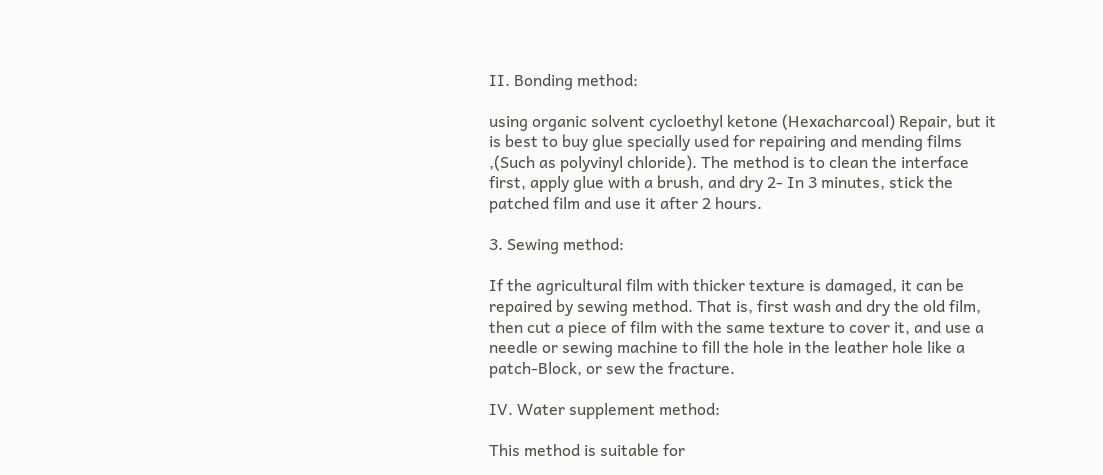II. Bonding method:

using organic solvent cycloethyl ketone (Hexacharcoal) Repair, but it is best to buy glue specially used for repairing and mending films ,(Such as polyvinyl chloride). The method is to clean the interface first, apply glue with a brush, and dry 2- In 3 minutes, stick the patched film and use it after 2 hours.

3. Sewing method:

If the agricultural film with thicker texture is damaged, it can be repaired by sewing method. That is, first wash and dry the old film, then cut a piece of film with the same texture to cover it, and use a needle or sewing machine to fill the hole in the leather hole like a patch-Block, or sew the fracture.

IV. Water supplement method:

This method is suitable for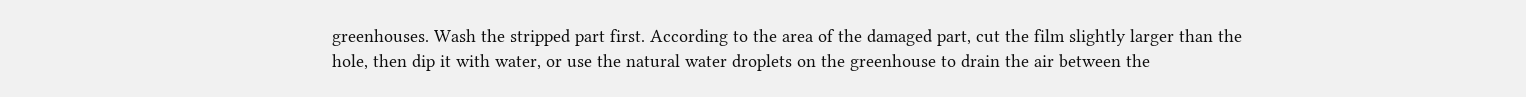greenhouses. Wash the stripped part first. According to the area of the damaged part, cut the film slightly larger than the hole, then dip it with water, or use the natural water droplets on the greenhouse to drain the air between the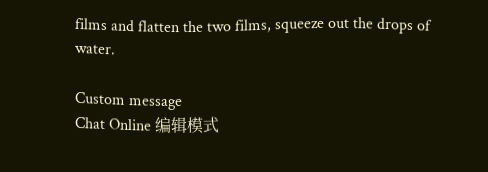films and flatten the two films, squeeze out the drops of water.

Custom message
Chat Online 编辑模式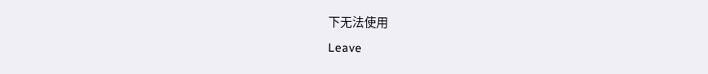下无法使用
Leave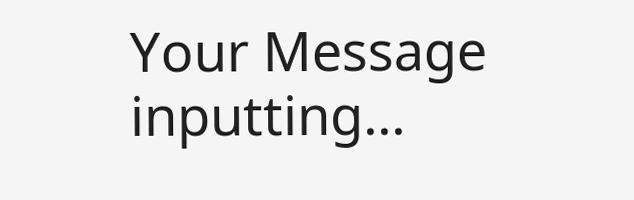Your Message inputting...